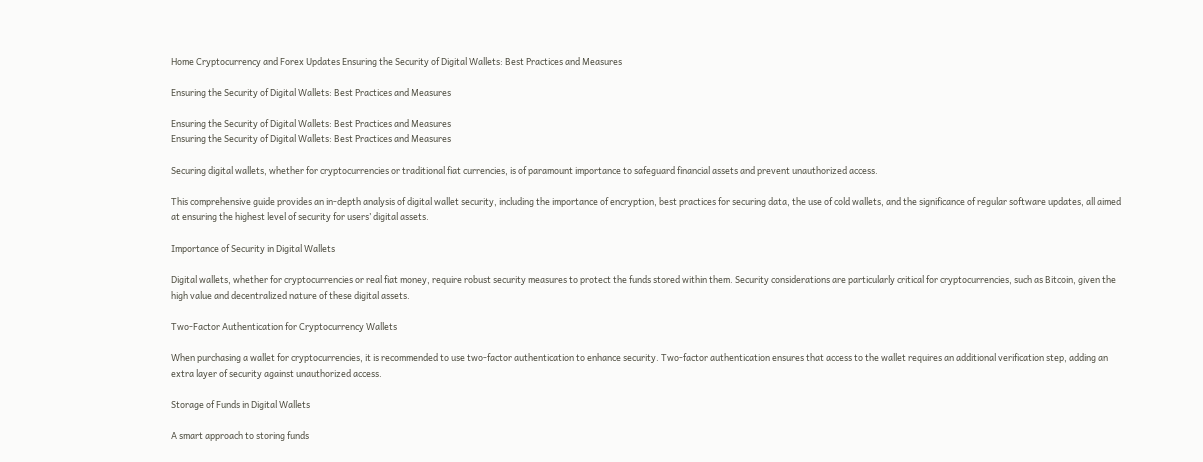Home Cryptocurrency and Forex Updates Ensuring the Security of Digital Wallets: Best Practices and Measures

Ensuring the Security of Digital Wallets: Best Practices and Measures

Ensuring the Security of Digital Wallets: Best Practices and Measures
Ensuring the Security of Digital Wallets: Best Practices and Measures

Securing digital wallets, whether for cryptocurrencies or traditional fiat currencies, is of paramount importance to safeguard financial assets and prevent unauthorized access.

This comprehensive guide provides an in-depth analysis of digital wallet security, including the importance of encryption, best practices for securing data, the use of cold wallets, and the significance of regular software updates, all aimed at ensuring the highest level of security for users’ digital assets.

Importance of Security in Digital Wallets

Digital wallets, whether for cryptocurrencies or real fiat money, require robust security measures to protect the funds stored within them. Security considerations are particularly critical for cryptocurrencies, such as Bitcoin, given the high value and decentralized nature of these digital assets.

Two-Factor Authentication for Cryptocurrency Wallets

When purchasing a wallet for cryptocurrencies, it is recommended to use two-factor authentication to enhance security. Two-factor authentication ensures that access to the wallet requires an additional verification step, adding an extra layer of security against unauthorized access.

Storage of Funds in Digital Wallets

A smart approach to storing funds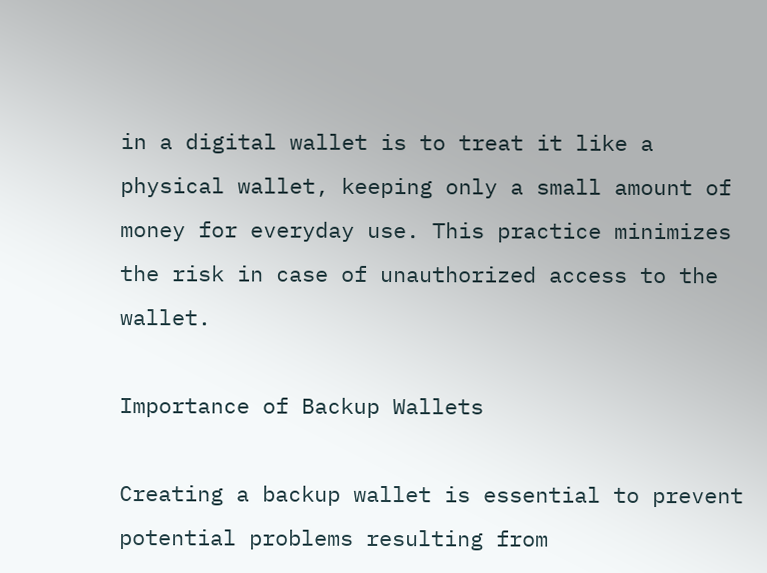in a digital wallet is to treat it like a physical wallet, keeping only a small amount of money for everyday use. This practice minimizes the risk in case of unauthorized access to the wallet.

Importance of Backup Wallets

Creating a backup wallet is essential to prevent potential problems resulting from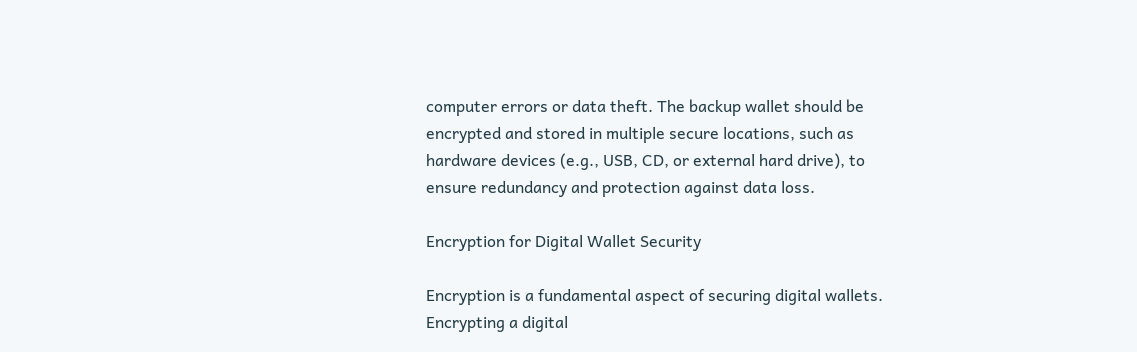computer errors or data theft. The backup wallet should be encrypted and stored in multiple secure locations, such as hardware devices (e.g., USB, CD, or external hard drive), to ensure redundancy and protection against data loss.

Encryption for Digital Wallet Security

Encryption is a fundamental aspect of securing digital wallets. Encrypting a digital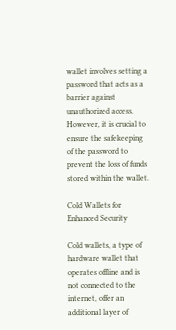wallet involves setting a password that acts as a barrier against unauthorized access. However, it is crucial to ensure the safekeeping of the password to prevent the loss of funds stored within the wallet.

Cold Wallets for Enhanced Security

Cold wallets, a type of hardware wallet that operates offline and is not connected to the internet, offer an additional layer of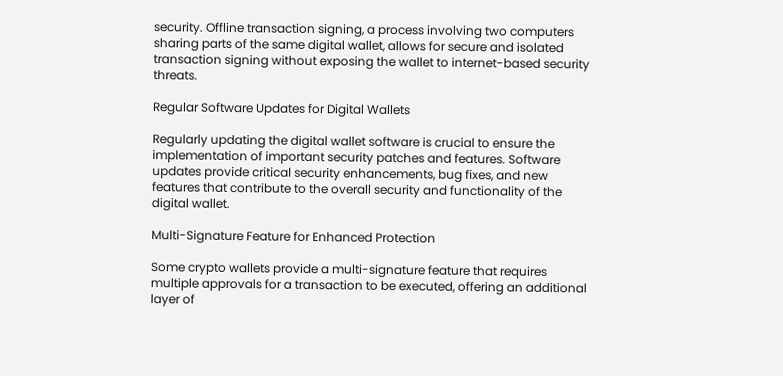security. Offline transaction signing, a process involving two computers sharing parts of the same digital wallet, allows for secure and isolated transaction signing without exposing the wallet to internet-based security threats.

Regular Software Updates for Digital Wallets

Regularly updating the digital wallet software is crucial to ensure the implementation of important security patches and features. Software updates provide critical security enhancements, bug fixes, and new features that contribute to the overall security and functionality of the digital wallet.

Multi-Signature Feature for Enhanced Protection

Some crypto wallets provide a multi-signature feature that requires multiple approvals for a transaction to be executed, offering an additional layer of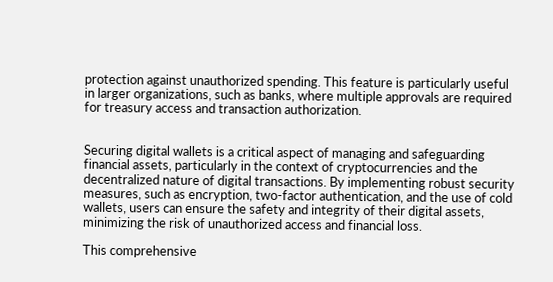protection against unauthorized spending. This feature is particularly useful in larger organizations, such as banks, where multiple approvals are required for treasury access and transaction authorization.


Securing digital wallets is a critical aspect of managing and safeguarding financial assets, particularly in the context of cryptocurrencies and the decentralized nature of digital transactions. By implementing robust security measures, such as encryption, two-factor authentication, and the use of cold wallets, users can ensure the safety and integrity of their digital assets, minimizing the risk of unauthorized access and financial loss.

This comprehensive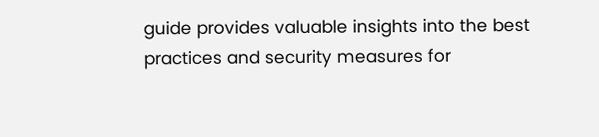guide provides valuable insights into the best practices and security measures for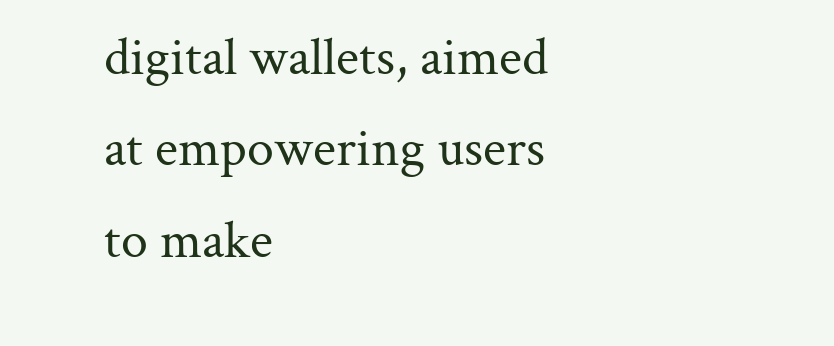digital wallets, aimed at empowering users to make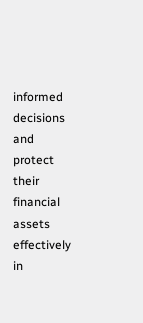informed decisions and protect their financial assets effectively in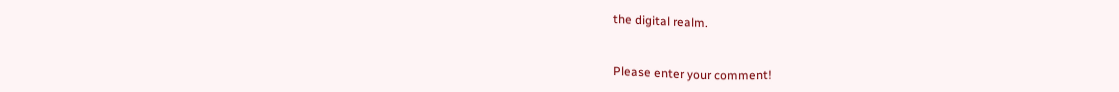the digital realm.


Please enter your comment!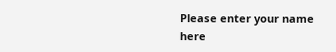Please enter your name here